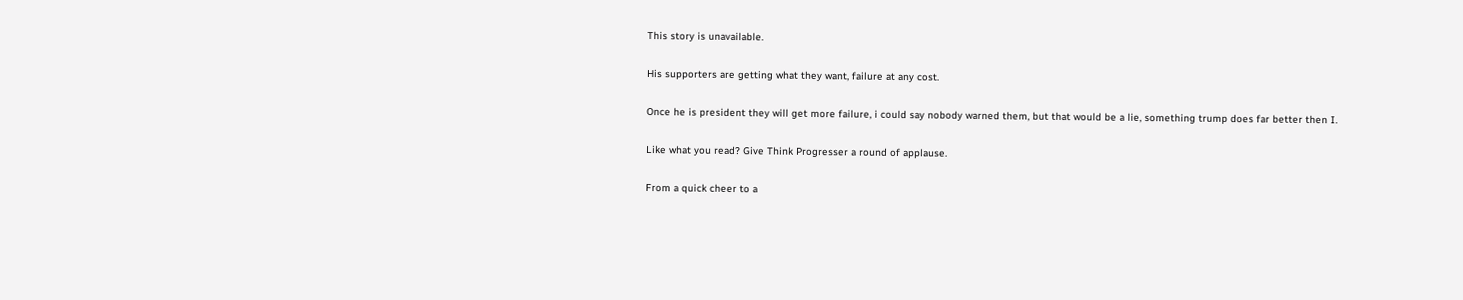This story is unavailable.

His supporters are getting what they want, failure at any cost.

Once he is president they will get more failure, i could say nobody warned them, but that would be a lie, something trump does far better then I.

Like what you read? Give Think Progresser a round of applause.

From a quick cheer to a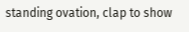standing ovation, clap to show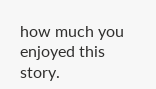how much you enjoyed this story.